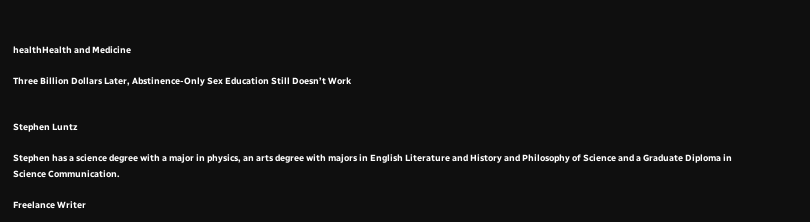healthHealth and Medicine

Three Billion Dollars Later, Abstinence-Only Sex Education Still Doesn’t Work


Stephen Luntz

Stephen has a science degree with a major in physics, an arts degree with majors in English Literature and History and Philosophy of Science and a Graduate Diploma in Science Communication.

Freelance Writer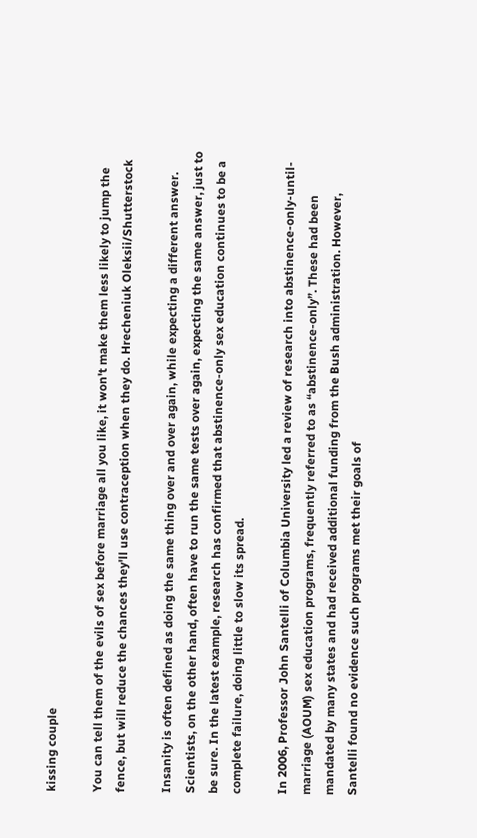kissing couple

You can tell them of the evils of sex before marriage all you like, it won't make them less likely to jump the fence, but will reduce the chances they'll use contraception when they do. Hrecheniuk Oleksii/Shutterstock

Insanity is often defined as doing the same thing over and over again, while expecting a different answer. Scientists, on the other hand, often have to run the same tests over again, expecting the same answer, just to be sure. In the latest example, research has confirmed that abstinence-only sex education continues to be a complete failure, doing little to slow its spread.

In 2006, Professor John Santelli of Columbia University led a review of research into abstinence-only-until-marriage (AOUM) sex education programs, frequently referred to as “abstinence-only”. These had been mandated by many states and had received additional funding from the Bush administration. However, Santelli found no evidence such programs met their goals of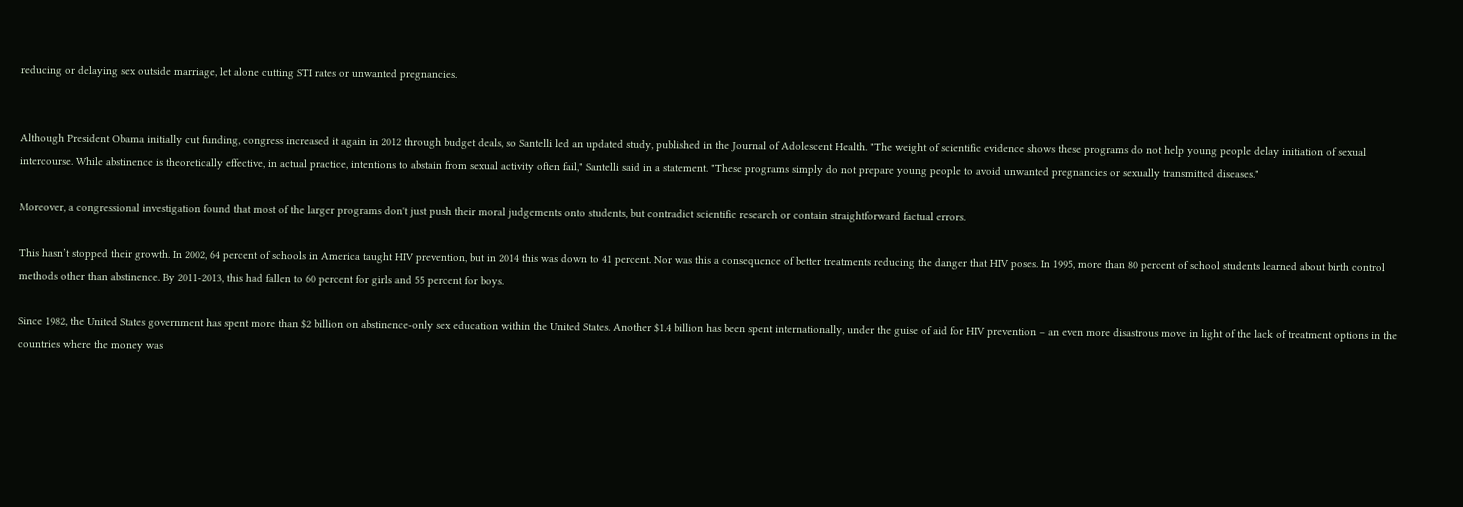reducing or delaying sex outside marriage, let alone cutting STI rates or unwanted pregnancies.


Although President Obama initially cut funding, congress increased it again in 2012 through budget deals, so Santelli led an updated study, published in the Journal of Adolescent Health. "The weight of scientific evidence shows these programs do not help young people delay initiation of sexual intercourse. While abstinence is theoretically effective, in actual practice, intentions to abstain from sexual activity often fail," Santelli said in a statement. "These programs simply do not prepare young people to avoid unwanted pregnancies or sexually transmitted diseases."

Moreover, a congressional investigation found that most of the larger programs don't just push their moral judgements onto students, but contradict scientific research or contain straightforward factual errors.

This hasn’t stopped their growth. In 2002, 64 percent of schools in America taught HIV prevention, but in 2014 this was down to 41 percent. Nor was this a consequence of better treatments reducing the danger that HIV poses. In 1995, more than 80 percent of school students learned about birth control methods other than abstinence. By 2011-2013, this had fallen to 60 percent for girls and 55 percent for boys.

Since 1982, the United States government has spent more than $2 billion on abstinence-only sex education within the United States. Another $1.4 billion has been spent internationally, under the guise of aid for HIV prevention – an even more disastrous move in light of the lack of treatment options in the countries where the money was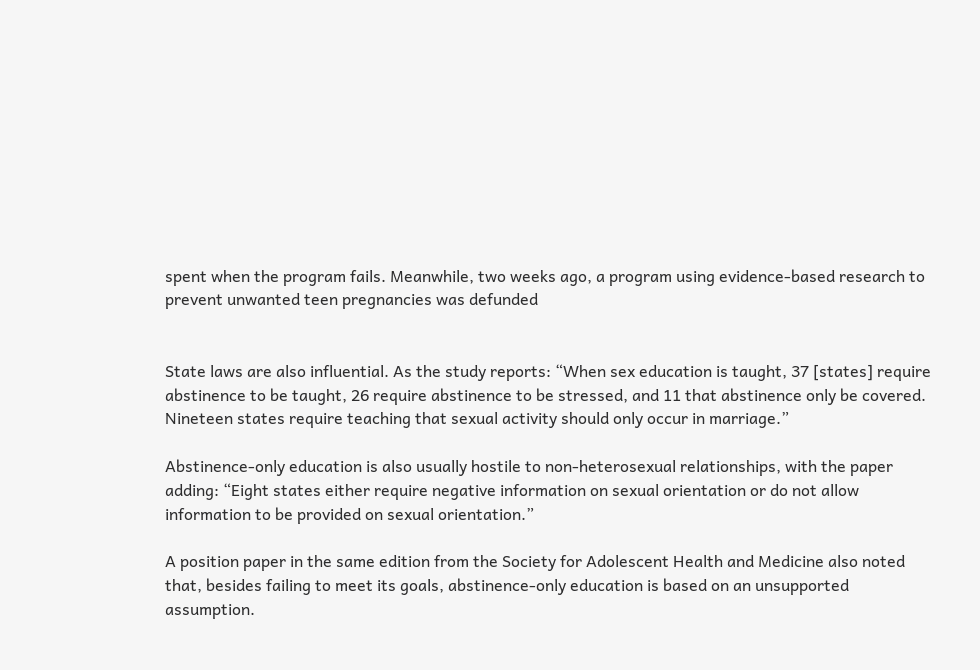spent when the program fails. Meanwhile, two weeks ago, a program using evidence-based research to prevent unwanted teen pregnancies was defunded


State laws are also influential. As the study reports: “When sex education is taught, 37 [states] require abstinence to be taught, 26 require abstinence to be stressed, and 11 that abstinence only be covered. Nineteen states require teaching that sexual activity should only occur in marriage.”

Abstinence-only education is also usually hostile to non-heterosexual relationships, with the paper adding: “Eight states either require negative information on sexual orientation or do not allow information to be provided on sexual orientation.”

A position paper in the same edition from the Society for Adolescent Health and Medicine also noted that, besides failing to meet its goals, abstinence-only education is based on an unsupported assumption.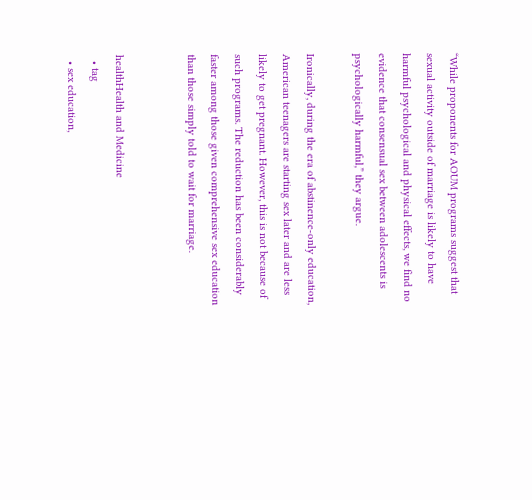“While proponents for AOUM programs suggest that sexual activity outside of marriage is likely to have harmful psychological and physical effects, we find no evidence that consensual sex between adolescents is psychologically harmful,” they argue.

Ironically, during the era of abstinence-only education, American teenagers are starting sex later and are less likely to get pregnant. However, this is not because of such programs. The reduction has been considerably faster among those given comprehensive sex education than those simply told to wait for marriage.


healthHealth and Medicine
  • tag
  • sex education,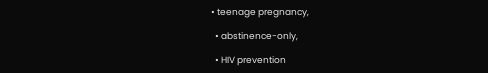• teenage pregnancy,

  • abstinence-only,

  • HIV prevention